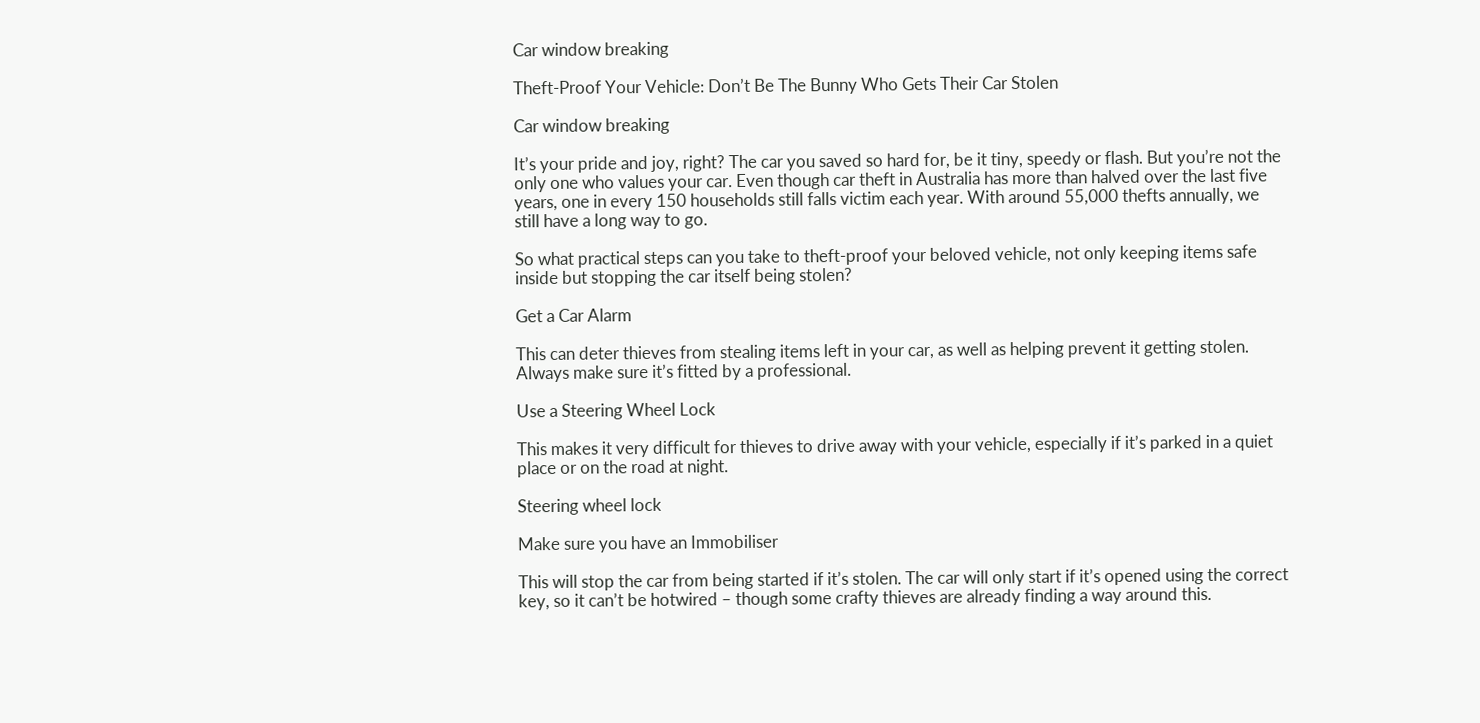Car window breaking

Theft-Proof Your Vehicle: Don’t Be The Bunny Who Gets Their Car Stolen

Car window breaking

It’s your pride and joy, right? The car you saved so hard for, be it tiny, speedy or flash. But you’re not the only one who values your car. Even though car theft in Australia has more than halved over the last five years, one in every 150 households still falls victim each year. With around 55,000 thefts annually, we still have a long way to go.

So what practical steps can you take to theft-proof your beloved vehicle, not only keeping items safe inside but stopping the car itself being stolen?

Get a Car Alarm

This can deter thieves from stealing items left in your car, as well as helping prevent it getting stolen. Always make sure it’s fitted by a professional.

Use a Steering Wheel Lock

This makes it very difficult for thieves to drive away with your vehicle, especially if it’s parked in a quiet place or on the road at night.

Steering wheel lock

Make sure you have an Immobiliser

This will stop the car from being started if it’s stolen. The car will only start if it’s opened using the correct key, so it can’t be hotwired – though some crafty thieves are already finding a way around this.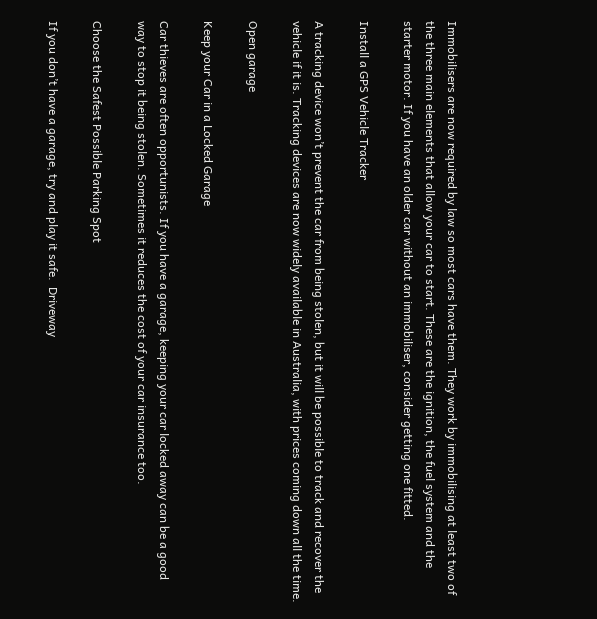Immobilisers are now required by law so most cars have them. They work by immobilising at least two of the three main elements that allow your car to start. These are the ignition, the fuel system and the starter motor. If you have an older car without an immobiliser, consider getting one fitted.

Install a GPS Vehicle Tracker

A tracking device won’t prevent the car from being stolen, but it will be possible to track and recover the vehicle if it is. Tracking devices are now widely available in Australia, with prices coming down all the time.

Open garage

Keep your Car in a Locked Garage

Car thieves are often opportunists. If you have a garage, keeping your car locked away can be a good way to stop it being stolen. Sometimes it reduces the cost of your car insurance too.

Choose the Safest Possible Parking Spot

If you don’t have a garage, try and play it safe.  Driveway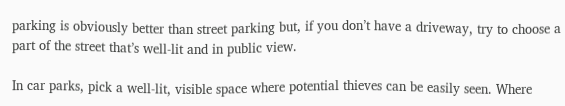parking is obviously better than street parking but, if you don’t have a driveway, try to choose a part of the street that’s well-lit and in public view.

In car parks, pick a well-lit, visible space where potential thieves can be easily seen. Where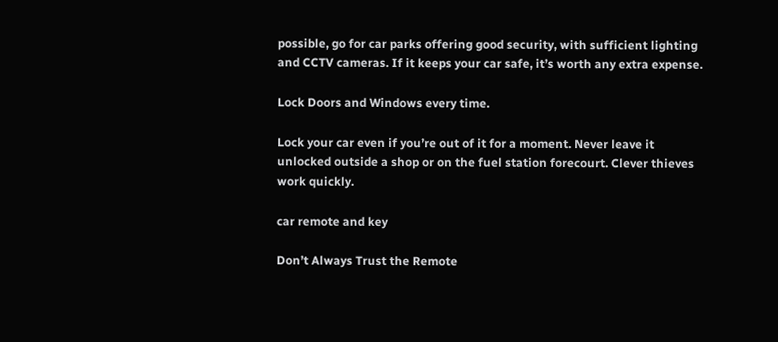possible, go for car parks offering good security, with sufficient lighting and CCTV cameras. If it keeps your car safe, it’s worth any extra expense.

Lock Doors and Windows every time.

Lock your car even if you’re out of it for a moment. Never leave it unlocked outside a shop or on the fuel station forecourt. Clever thieves work quickly.

car remote and key

Don’t Always Trust the Remote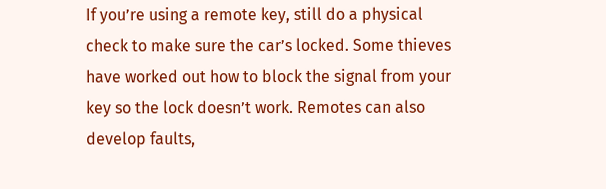If you’re using a remote key, still do a physical check to make sure the car’s locked. Some thieves have worked out how to block the signal from your key so the lock doesn’t work. Remotes can also develop faults,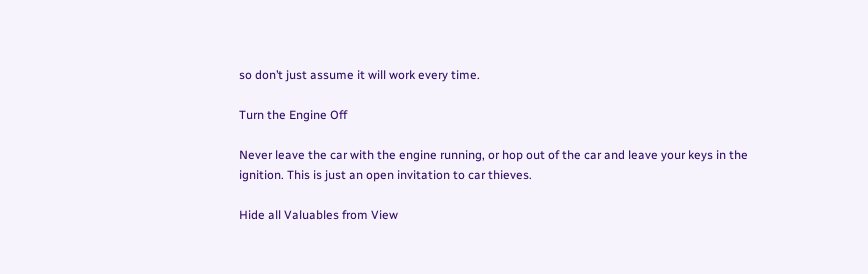so don’t just assume it will work every time.

Turn the Engine Off

Never leave the car with the engine running, or hop out of the car and leave your keys in the ignition. This is just an open invitation to car thieves.

Hide all Valuables from View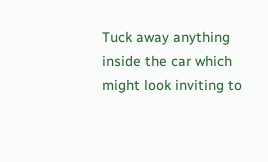Tuck away anything inside the car which might look inviting to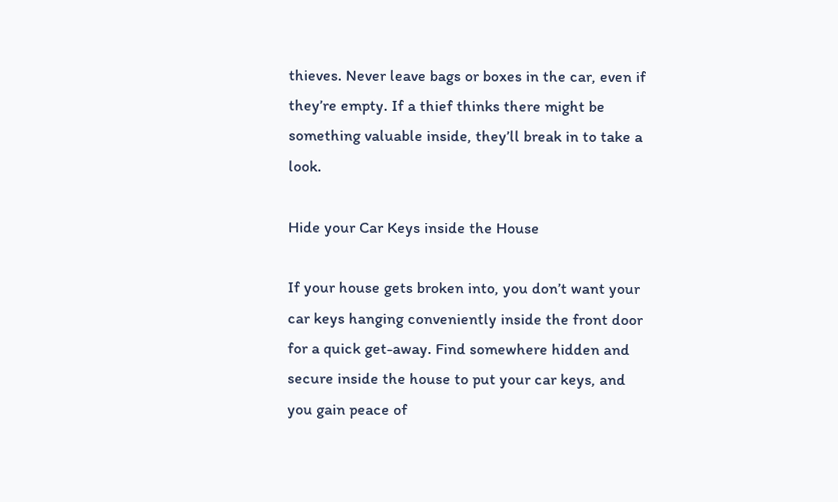thieves. Never leave bags or boxes in the car, even if they’re empty. If a thief thinks there might be something valuable inside, they’ll break in to take a look.

Hide your Car Keys inside the House

If your house gets broken into, you don’t want your car keys hanging conveniently inside the front door for a quick get-away. Find somewhere hidden and secure inside the house to put your car keys, and you gain peace of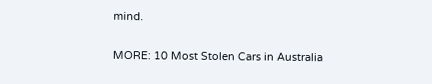mind.

MORE: 10 Most Stolen Cars in Australia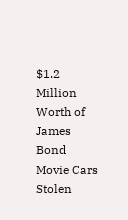$1.2 Million Worth of James Bond Movie Cars Stolen